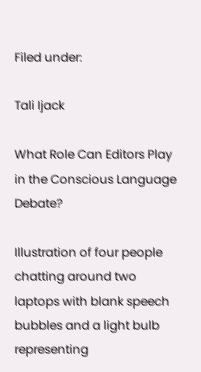Filed under:

Tali Ijack

What Role Can Editors Play in the Conscious Language Debate?

Illustration of four people chatting around two laptops with blank speech bubbles and a light bulb representing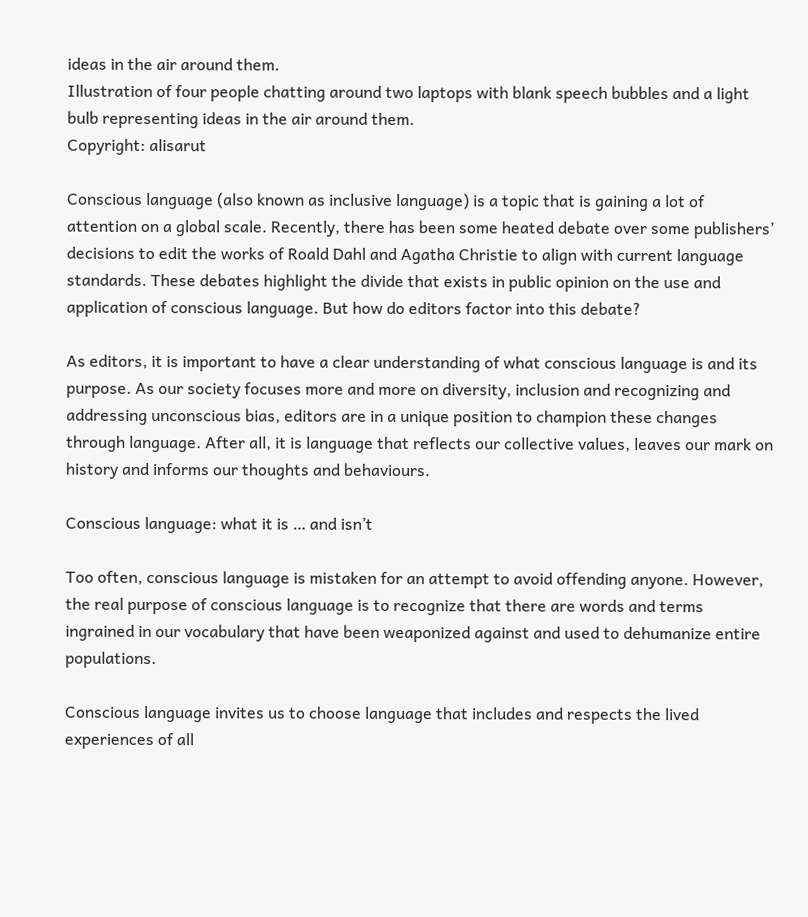ideas in the air around them.
Illustration of four people chatting around two laptops with blank speech bubbles and a light bulb representing ideas in the air around them.
Copyright: alisarut

Conscious language (also known as inclusive language) is a topic that is gaining a lot of attention on a global scale. Recently, there has been some heated debate over some publishers’ decisions to edit the works of Roald Dahl and Agatha Christie to align with current language standards. These debates highlight the divide that exists in public opinion on the use and application of conscious language. But how do editors factor into this debate?

As editors, it is important to have a clear understanding of what conscious language is and its purpose. As our society focuses more and more on diversity, inclusion and recognizing and addressing unconscious bias, editors are in a unique position to champion these changes through language. After all, it is language that reflects our collective values, leaves our mark on history and informs our thoughts and behaviours.

Conscious language: what it is … and isn’t

Too often, conscious language is mistaken for an attempt to avoid offending anyone. However, the real purpose of conscious language is to recognize that there are words and terms ingrained in our vocabulary that have been weaponized against and used to dehumanize entire populations.

Conscious language invites us to choose language that includes and respects the lived experiences of all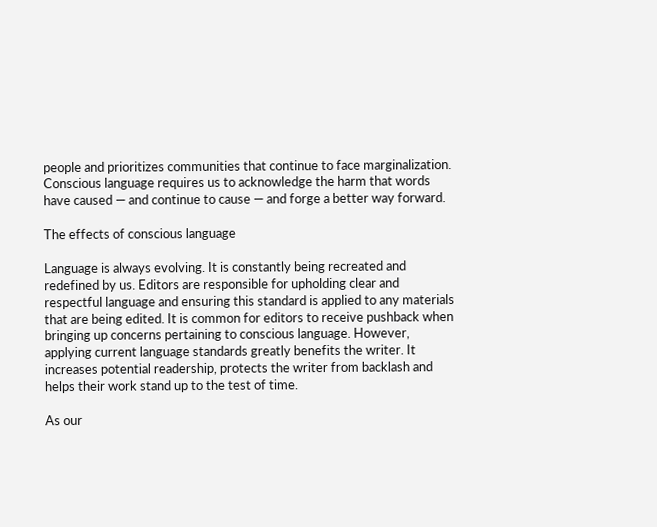people and prioritizes communities that continue to face marginalization. Conscious language requires us to acknowledge the harm that words have caused — and continue to cause — and forge a better way forward.

The effects of conscious language

Language is always evolving. It is constantly being recreated and redefined by us. Editors are responsible for upholding clear and respectful language and ensuring this standard is applied to any materials that are being edited. It is common for editors to receive pushback when bringing up concerns pertaining to conscious language. However, applying current language standards greatly benefits the writer. It increases potential readership, protects the writer from backlash and helps their work stand up to the test of time.

As our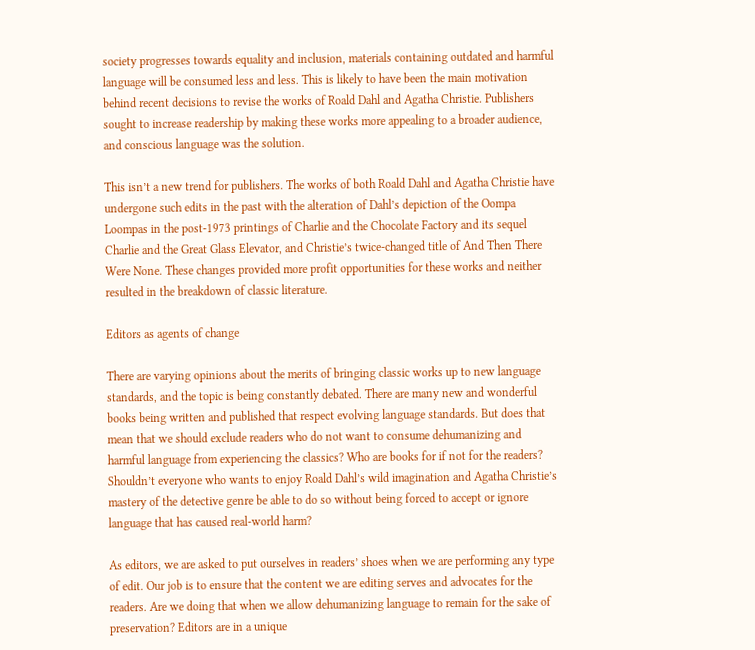society progresses towards equality and inclusion, materials containing outdated and harmful language will be consumed less and less. This is likely to have been the main motivation behind recent decisions to revise the works of Roald Dahl and Agatha Christie. Publishers sought to increase readership by making these works more appealing to a broader audience, and conscious language was the solution.

This isn’t a new trend for publishers. The works of both Roald Dahl and Agatha Christie have undergone such edits in the past with the alteration of Dahl’s depiction of the Oompa Loompas in the post-1973 printings of Charlie and the Chocolate Factory and its sequel Charlie and the Great Glass Elevator, and Christie’s twice-changed title of And Then There Were None. These changes provided more profit opportunities for these works and neither resulted in the breakdown of classic literature.

Editors as agents of change

There are varying opinions about the merits of bringing classic works up to new language standards, and the topic is being constantly debated. There are many new and wonderful books being written and published that respect evolving language standards. But does that mean that we should exclude readers who do not want to consume dehumanizing and harmful language from experiencing the classics? Who are books for if not for the readers? Shouldn’t everyone who wants to enjoy Roald Dahl’s wild imagination and Agatha Christie’s mastery of the detective genre be able to do so without being forced to accept or ignore language that has caused real-world harm?

As editors, we are asked to put ourselves in readers’ shoes when we are performing any type of edit. Our job is to ensure that the content we are editing serves and advocates for the readers. Are we doing that when we allow dehumanizing language to remain for the sake of preservation? Editors are in a unique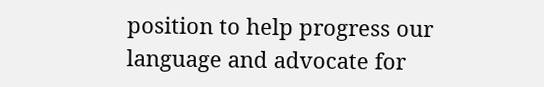position to help progress our language and advocate for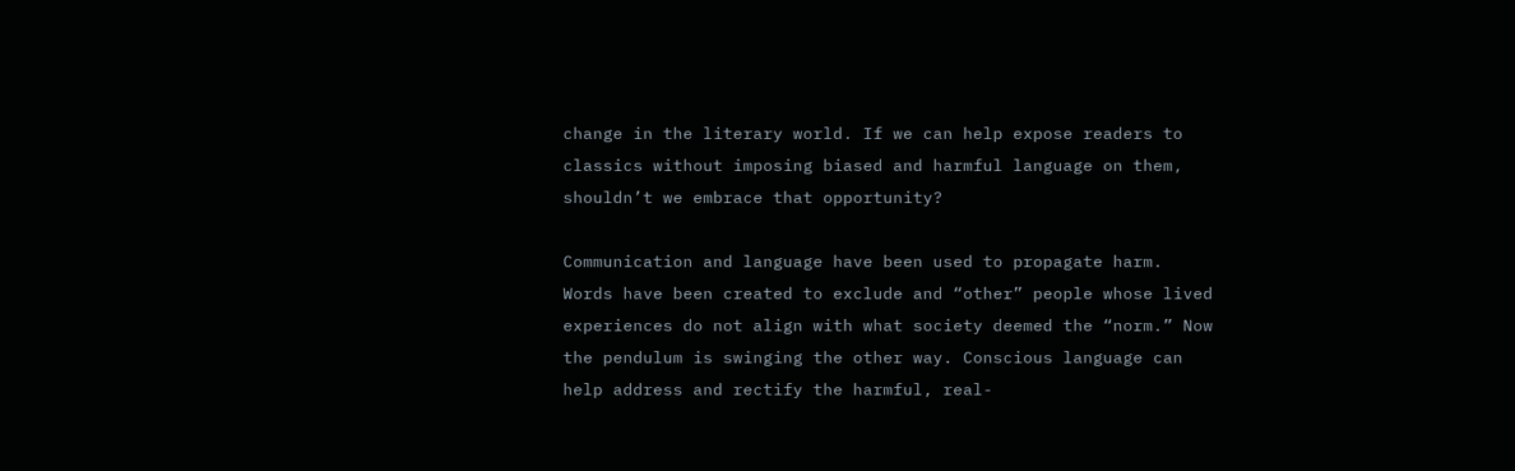change in the literary world. If we can help expose readers to classics without imposing biased and harmful language on them, shouldn’t we embrace that opportunity?

Communication and language have been used to propagate harm. Words have been created to exclude and “other” people whose lived experiences do not align with what society deemed the “norm.” Now the pendulum is swinging the other way. Conscious language can help address and rectify the harmful, real-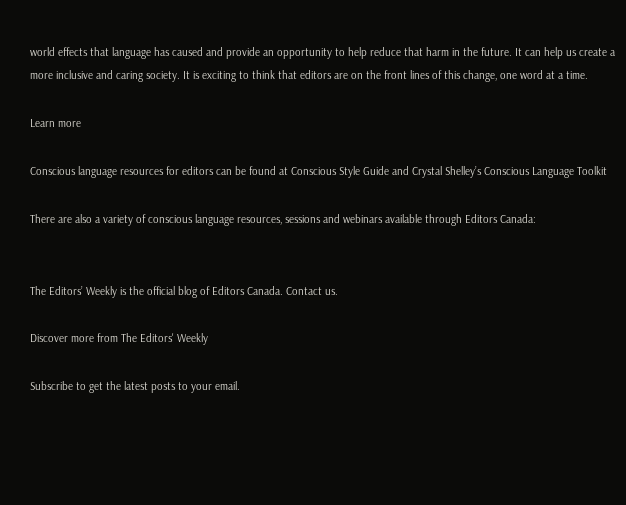world effects that language has caused and provide an opportunity to help reduce that harm in the future. It can help us create a more inclusive and caring society. It is exciting to think that editors are on the front lines of this change, one word at a time.

Learn more

Conscious language resources for editors can be found at Conscious Style Guide and Crystal Shelley’s Conscious Language Toolkit

There are also a variety of conscious language resources, sessions and webinars available through Editors Canada:


The Editors’ Weekly is the official blog of Editors Canada. Contact us.

Discover more from The Editors' Weekly

Subscribe to get the latest posts to your email.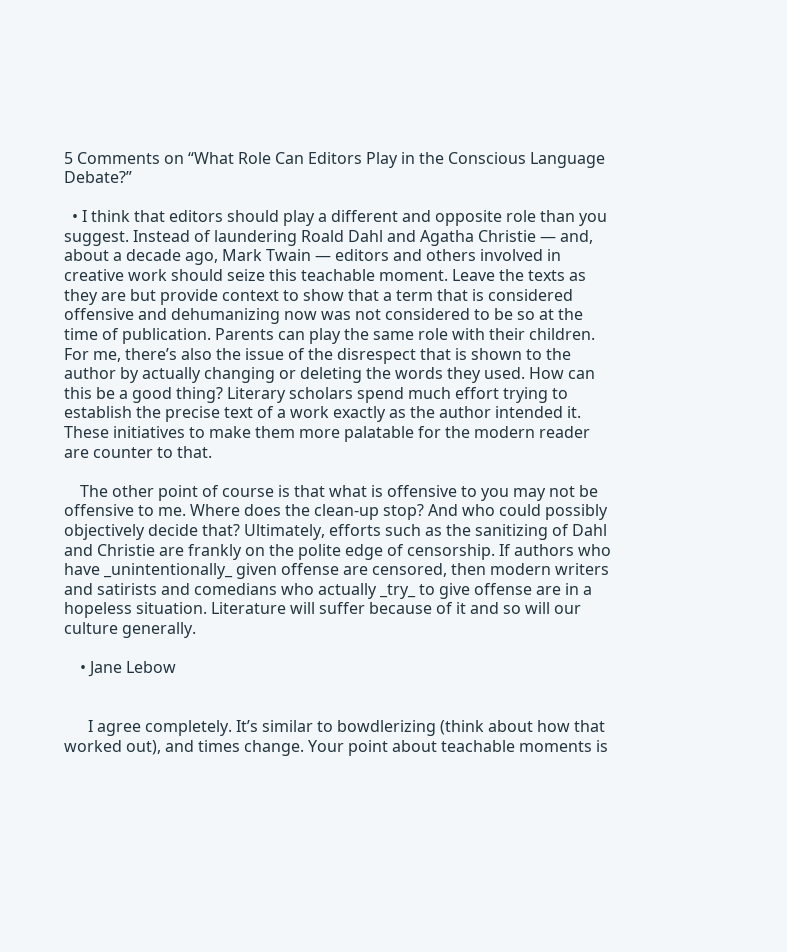5 Comments on “What Role Can Editors Play in the Conscious Language Debate?”

  • I think that editors should play a different and opposite role than you suggest. Instead of laundering Roald Dahl and Agatha Christie — and, about a decade ago, Mark Twain — editors and others involved in creative work should seize this teachable moment. Leave the texts as they are but provide context to show that a term that is considered offensive and dehumanizing now was not considered to be so at the time of publication. Parents can play the same role with their children. For me, there’s also the issue of the disrespect that is shown to the author by actually changing or deleting the words they used. How can this be a good thing? Literary scholars spend much effort trying to establish the precise text of a work exactly as the author intended it. These initiatives to make them more palatable for the modern reader are counter to that.

    The other point of course is that what is offensive to you may not be offensive to me. Where does the clean-up stop? And who could possibly objectively decide that? Ultimately, efforts such as the sanitizing of Dahl and Christie are frankly on the polite edge of censorship. If authors who have _unintentionally_ given offense are censored, then modern writers and satirists and comedians who actually _try_ to give offense are in a hopeless situation. Literature will suffer because of it and so will our culture generally.

    • Jane Lebow


      I agree completely. It’s similar to bowdlerizing (think about how that worked out), and times change. Your point about teachable moments is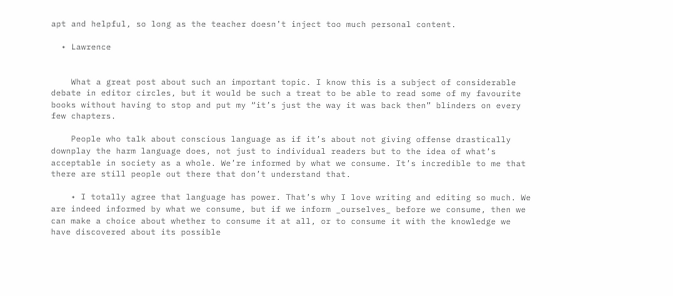apt and helpful, so long as the teacher doesn’t inject too much personal content.

  • Lawrence


    What a great post about such an important topic. I know this is a subject of considerable debate in editor circles, but it would be such a treat to be able to read some of my favourite books without having to stop and put my “it’s just the way it was back then” blinders on every few chapters.

    People who talk about conscious language as if it’s about not giving offense drastically downplay the harm language does, not just to individual readers but to the idea of what’s acceptable in society as a whole. We’re informed by what we consume. It’s incredible to me that there are still people out there that don’t understand that.

    • I totally agree that language has power. That’s why I love writing and editing so much. We are indeed informed by what we consume, but if we inform _ourselves_ before we consume, then we can make a choice about whether to consume it at all, or to consume it with the knowledge we have discovered about its possible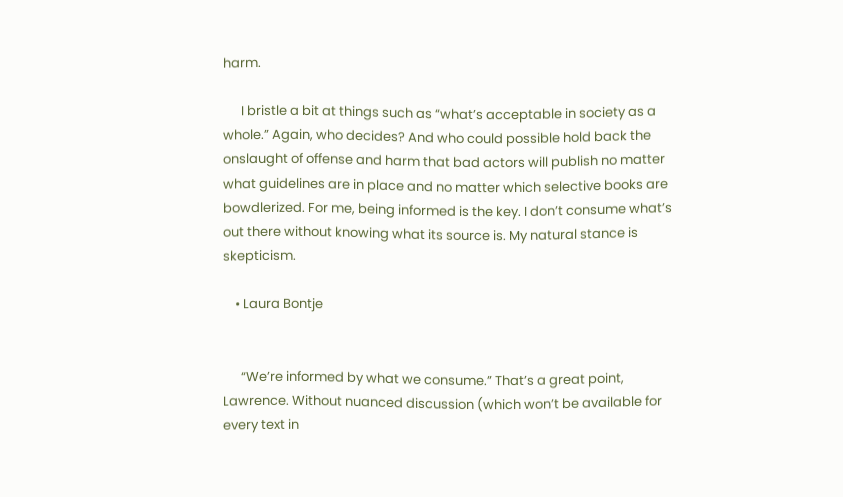harm.

      I bristle a bit at things such as “what’s acceptable in society as a whole.” Again, who decides? And who could possible hold back the onslaught of offense and harm that bad actors will publish no matter what guidelines are in place and no matter which selective books are bowdlerized. For me, being informed is the key. I don’t consume what’s out there without knowing what its source is. My natural stance is skepticism.

    • Laura Bontje


      “We’re informed by what we consume.” That’s a great point, Lawrence. Without nuanced discussion (which won’t be available for every text in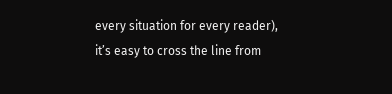every situation for every reader), it’s easy to cross the line from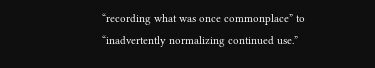“recording what was once commonplace” to “inadvertently normalizing continued use.”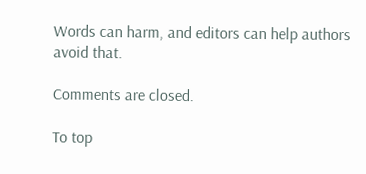Words can harm, and editors can help authors avoid that.

Comments are closed.

To top